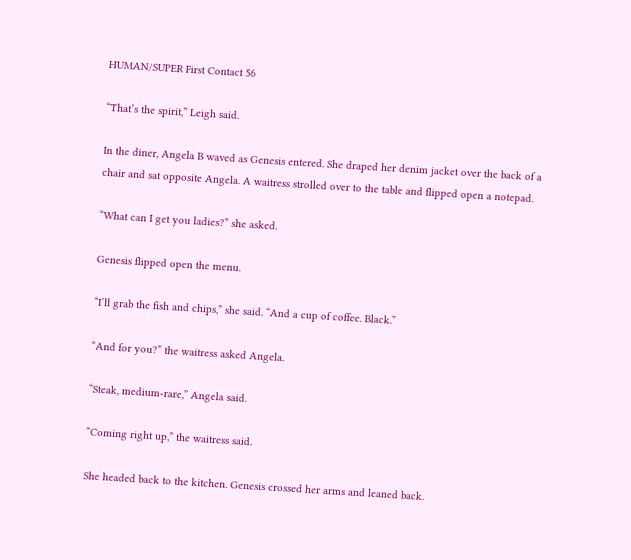HUMAN/SUPER First Contact 56

“That’s the spirit,” Leigh said.

In the diner, Angela B waved as Genesis entered. She draped her denim jacket over the back of a chair and sat opposite Angela. A waitress strolled over to the table and flipped open a notepad.

“What can I get you ladies?” she asked.

Genesis flipped open the menu.

“I’ll grab the fish and chips,” she said. “And a cup of coffee. Black.”

“And for you?” the waitress asked Angela.

“Steak, medium-rare,” Angela said.

“Coming right up,” the waitress said.

She headed back to the kitchen. Genesis crossed her arms and leaned back.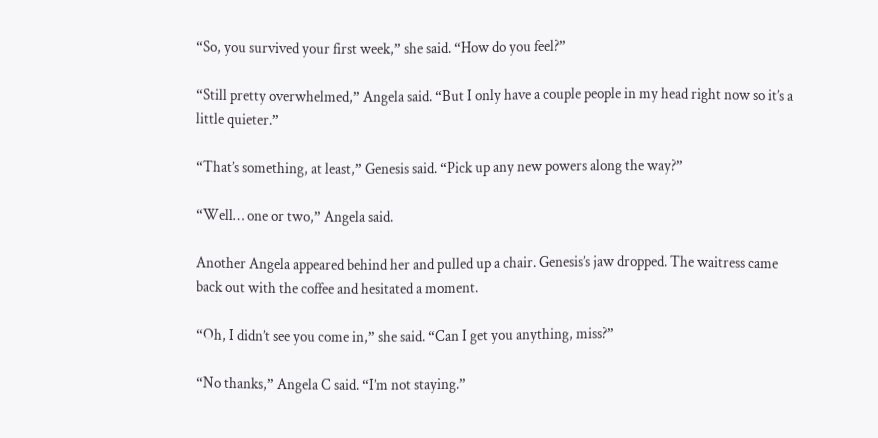“So, you survived your first week,” she said. “How do you feel?”

“Still pretty overwhelmed,” Angela said. “But I only have a couple people in my head right now so it’s a little quieter.”

“That’s something, at least,” Genesis said. “Pick up any new powers along the way?”

“Well… one or two,” Angela said.

Another Angela appeared behind her and pulled up a chair. Genesis’s jaw dropped. The waitress came back out with the coffee and hesitated a moment.

“Oh, I didn’t see you come in,” she said. “Can I get you anything, miss?”

“No thanks,” Angela C said. “I’m not staying.”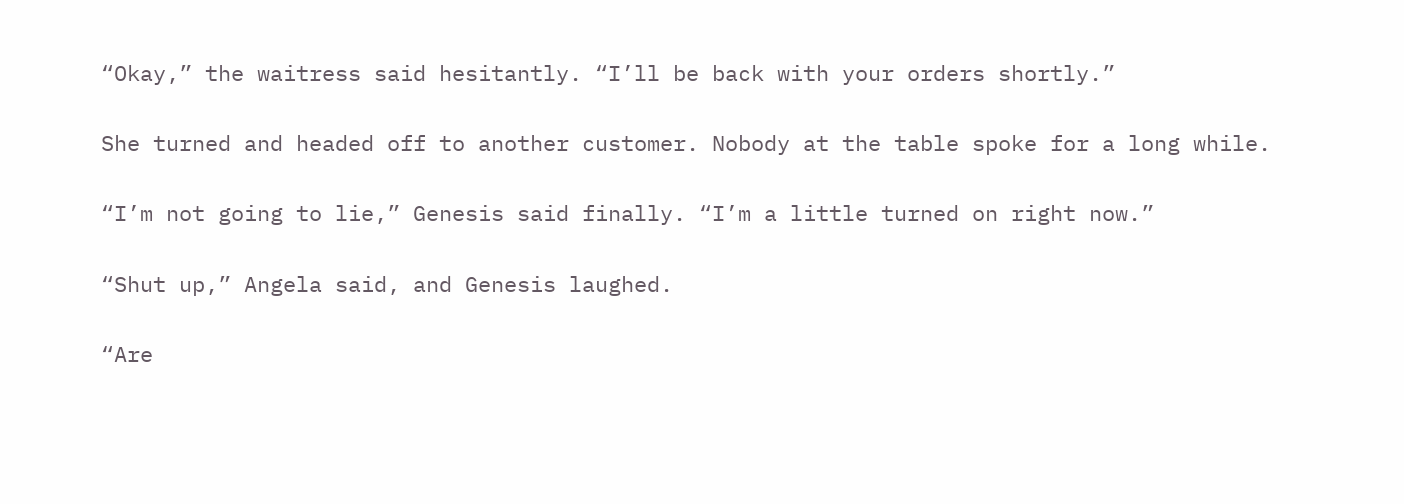“Okay,” the waitress said hesitantly. “I’ll be back with your orders shortly.”

She turned and headed off to another customer. Nobody at the table spoke for a long while.

“I’m not going to lie,” Genesis said finally. “I’m a little turned on right now.”

“Shut up,” Angela said, and Genesis laughed.

“Are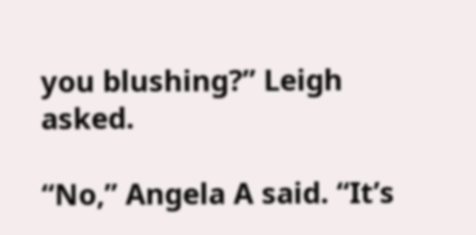you blushing?” Leigh asked.

“No,” Angela A said. “It’s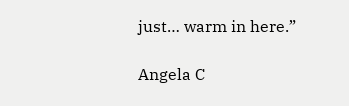just… warm in here.”

Angela C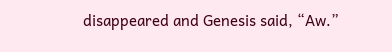disappeared and Genesis said, “Aw.”